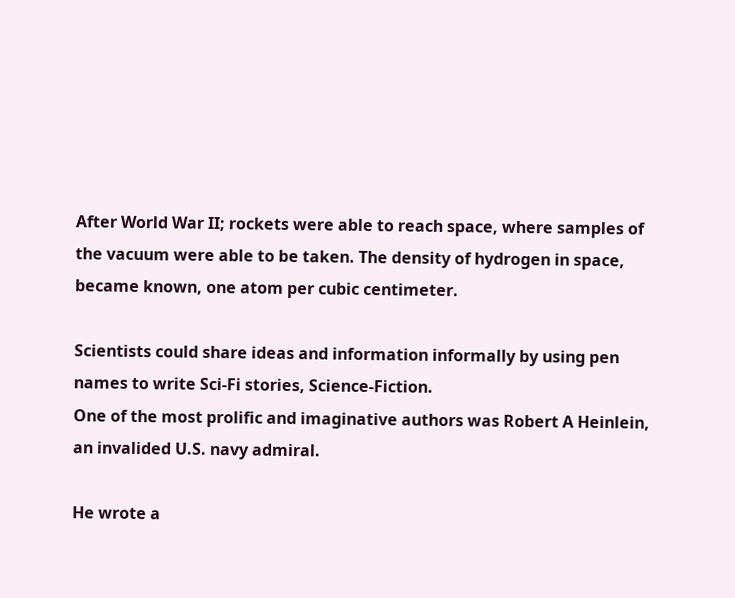After World War II; rockets were able to reach space, where samples of the vacuum were able to be taken. The density of hydrogen in space, became known, one atom per cubic centimeter.

Scientists could share ideas and information informally by using pen names to write Sci-Fi stories, Science-Fiction.
One of the most prolific and imaginative authors was Robert A Heinlein, an invalided U.S. navy admiral.

He wrote a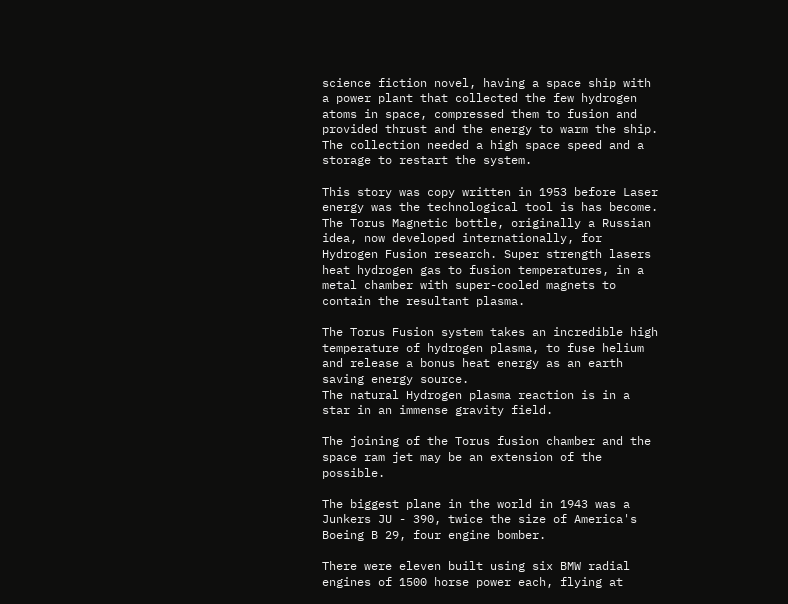science fiction novel, having a space ship with a power plant that collected the few hydrogen atoms in space, compressed them to fusion and provided thrust and the energy to warm the ship. The collection needed a high space speed and a storage to restart the system.

This story was copy written in 1953 before Laser energy was the technological tool is has become.
The Torus Magnetic bottle, originally a Russian idea, now developed internationally, for Hydrogen Fusion research. Super strength lasers heat hydrogen gas to fusion temperatures, in a metal chamber with super-cooled magnets to contain the resultant plasma.

The Torus Fusion system takes an incredible high temperature of hydrogen plasma, to fuse helium and release a bonus heat energy as an earth saving energy source.
The natural Hydrogen plasma reaction is in a star in an immense gravity field.

The joining of the Torus fusion chamber and the space ram jet may be an extension of the possible.

The biggest plane in the world in 1943 was a Junkers JU - 390, twice the size of America's Boeing B 29, four engine bomber.

There were eleven built using six BMW radial engines of 1500 horse power each, flying at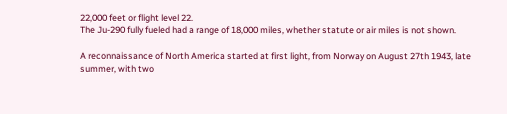22,000 feet or flight level 22.
The Ju-290 fully fueled had a range of 18,000 miles, whether statute or air miles is not shown.

A reconnaissance of North America started at first light, from Norway on August 27th 1943, late summer, with two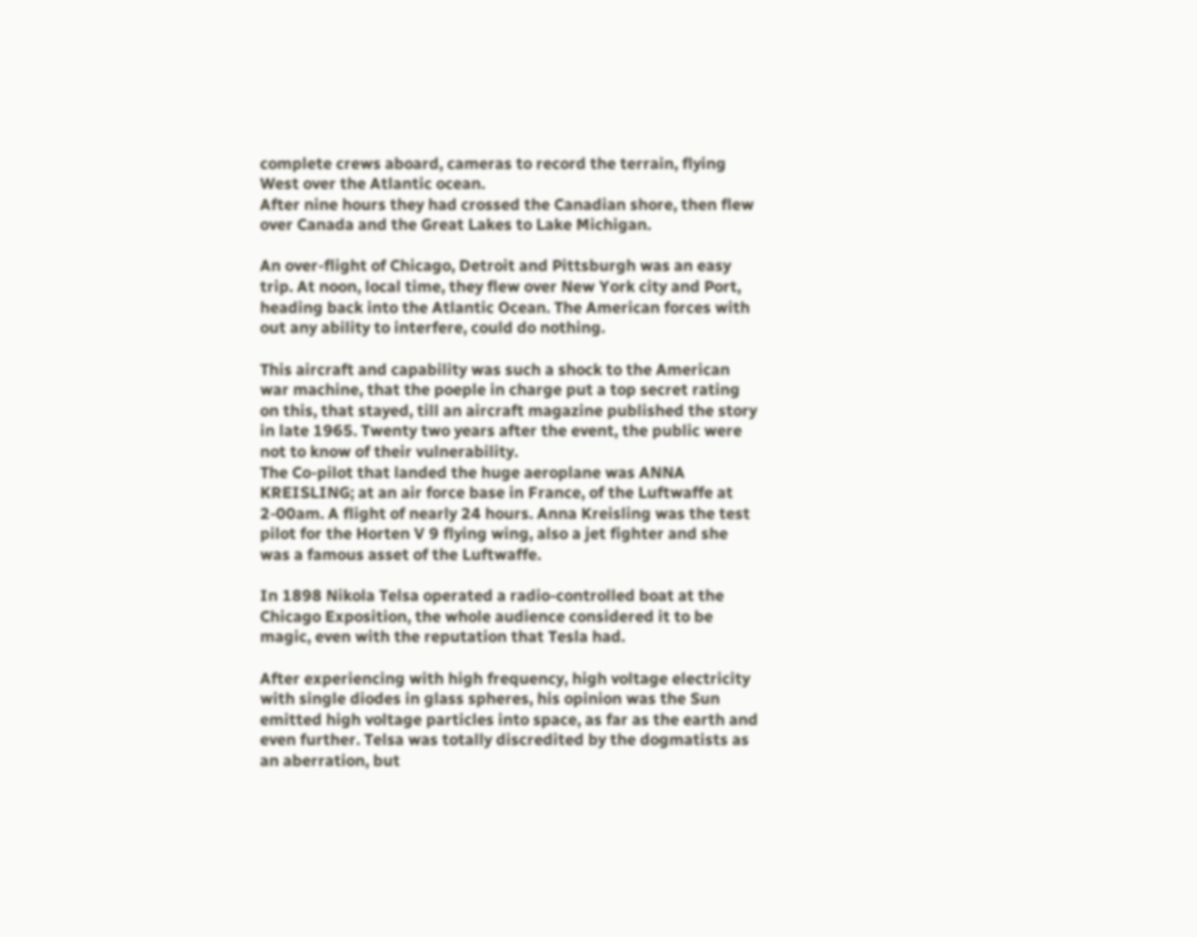complete crews aboard, cameras to record the terrain, flying West over the Atlantic ocean.
After nine hours they had crossed the Canadian shore, then flew over Canada and the Great Lakes to Lake Michigan.

An over-flight of Chicago, Detroit and Pittsburgh was an easy trip. At noon, local time, they flew over New York city and Port, heading back into the Atlantic Ocean. The American forces with out any ability to interfere, could do nothing.

This aircraft and capability was such a shock to the American war machine, that the poeple in charge put a top secret rating on this, that stayed, till an aircraft magazine published the story in late 1965. Twenty two years after the event, the public were not to know of their vulnerability.
The Co-pilot that landed the huge aeroplane was ANNA KREISLING; at an air force base in France, of the Luftwaffe at 2-00am. A flight of nearly 24 hours. Anna Kreisling was the test pilot for the Horten V 9 flying wing, also a jet fighter and she was a famous asset of the Luftwaffe.

In 1898 Nikola Telsa operated a radio-controlled boat at the Chicago Exposition, the whole audience considered it to be magic, even with the reputation that Tesla had.

After experiencing with high frequency, high voltage electricity with single diodes in glass spheres, his opinion was the Sun emitted high voltage particles into space, as far as the earth and even further. Telsa was totally discredited by the dogmatists as an aberration, but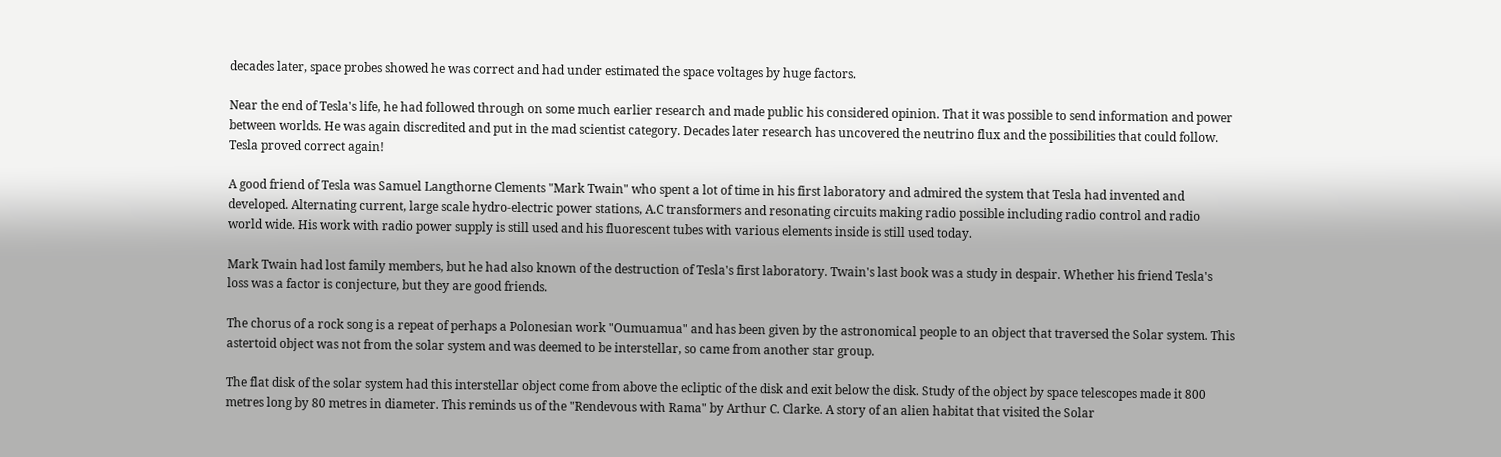decades later, space probes showed he was correct and had under estimated the space voltages by huge factors.

Near the end of Tesla's life, he had followed through on some much earlier research and made public his considered opinion. That it was possible to send information and power between worlds. He was again discredited and put in the mad scientist category. Decades later research has uncovered the neutrino flux and the possibilities that could follow. Tesla proved correct again!

A good friend of Tesla was Samuel Langthorne Clements "Mark Twain" who spent a lot of time in his first laboratory and admired the system that Tesla had invented and developed. Alternating current, large scale hydro-electric power stations, A.C transformers and resonating circuits making radio possible including radio control and radio world wide. His work with radio power supply is still used and his fluorescent tubes with various elements inside is still used today.

Mark Twain had lost family members, but he had also known of the destruction of Tesla's first laboratory. Twain's last book was a study in despair. Whether his friend Tesla's loss was a factor is conjecture, but they are good friends.

The chorus of a rock song is a repeat of perhaps a Polonesian work "Oumuamua" and has been given by the astronomical people to an object that traversed the Solar system. This astertoid object was not from the solar system and was deemed to be interstellar, so came from another star group.

The flat disk of the solar system had this interstellar object come from above the ecliptic of the disk and exit below the disk. Study of the object by space telescopes made it 800 metres long by 80 metres in diameter. This reminds us of the "Rendevous with Rama" by Arthur C. Clarke. A story of an alien habitat that visited the Solar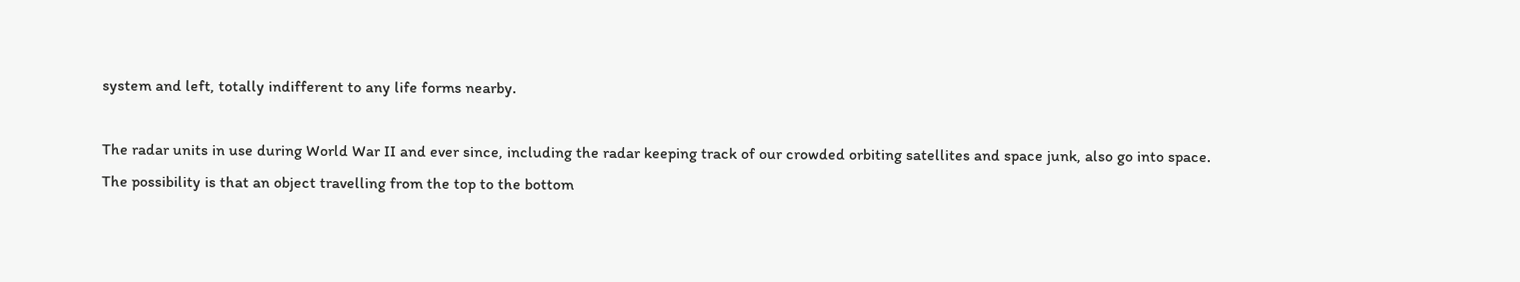system and left, totally indifferent to any life forms nearby.

The radar units in use during World War II and ever since, including the radar keeping track of our crowded orbiting satellites and space junk, also go into space.
The possibility is that an object travelling from the top to the bottom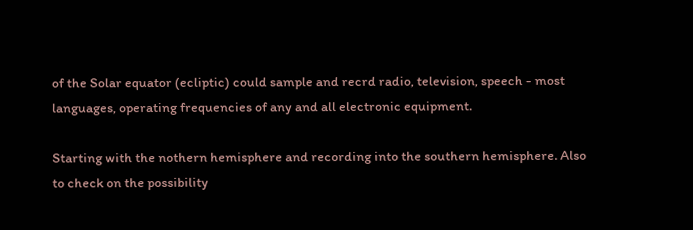of the Solar equator (ecliptic) could sample and recrd radio, television, speech - most languages, operating frequencies of any and all electronic equipment.

Starting with the nothern hemisphere and recording into the southern hemisphere. Also to check on the possibility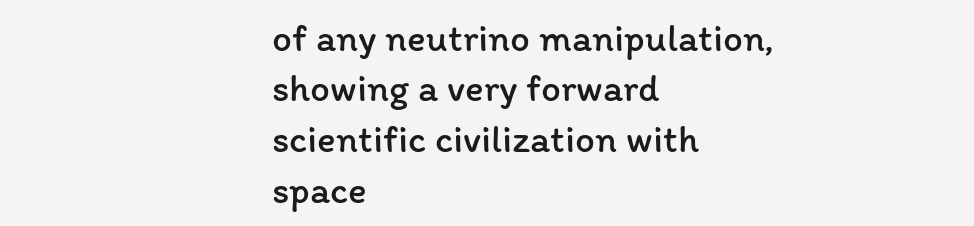of any neutrino manipulation, showing a very forward scientific civilization with space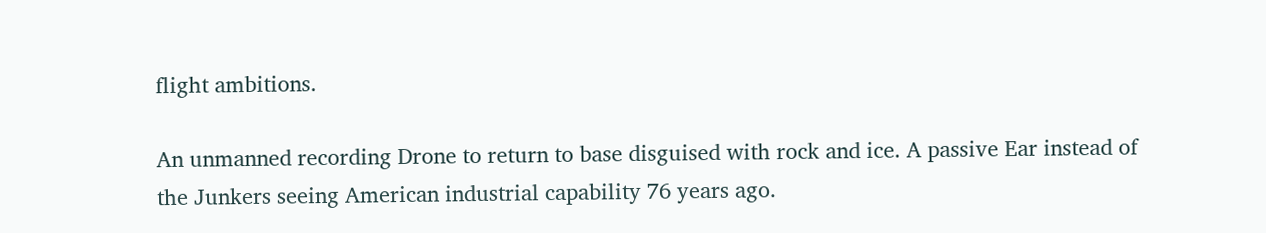flight ambitions.

An unmanned recording Drone to return to base disguised with rock and ice. A passive Ear instead of the Junkers seeing American industrial capability 76 years ago.